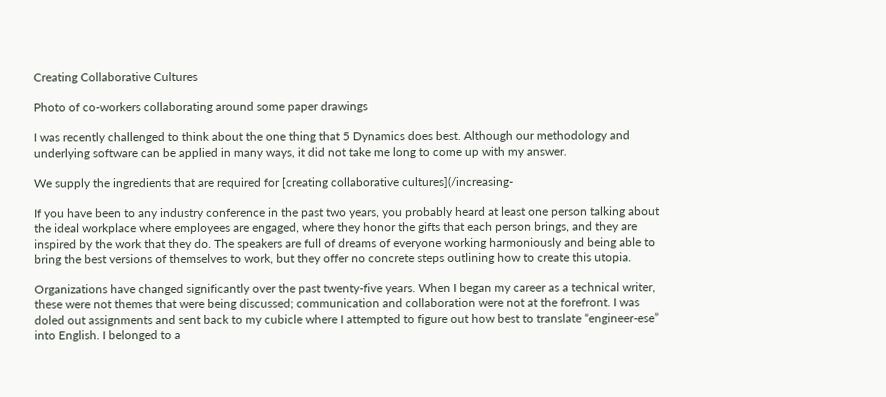Creating Collaborative Cultures

Photo of co-workers collaborating around some paper drawings

I was recently challenged to think about the one thing that 5 Dynamics does best. Although our methodology and underlying software can be applied in many ways, it did not take me long to come up with my answer.

We supply the ingredients that are required for [creating collaborative cultures](/increasing-

If you have been to any industry conference in the past two years, you probably heard at least one person talking about the ideal workplace where employees are engaged, where they honor the gifts that each person brings, and they are inspired by the work that they do. The speakers are full of dreams of everyone working harmoniously and being able to bring the best versions of themselves to work, but they offer no concrete steps outlining how to create this utopia.

Organizations have changed significantly over the past twenty-five years. When I began my career as a technical writer, these were not themes that were being discussed; communication and collaboration were not at the forefront. I was doled out assignments and sent back to my cubicle where I attempted to figure out how best to translate “engineer-ese” into English. I belonged to a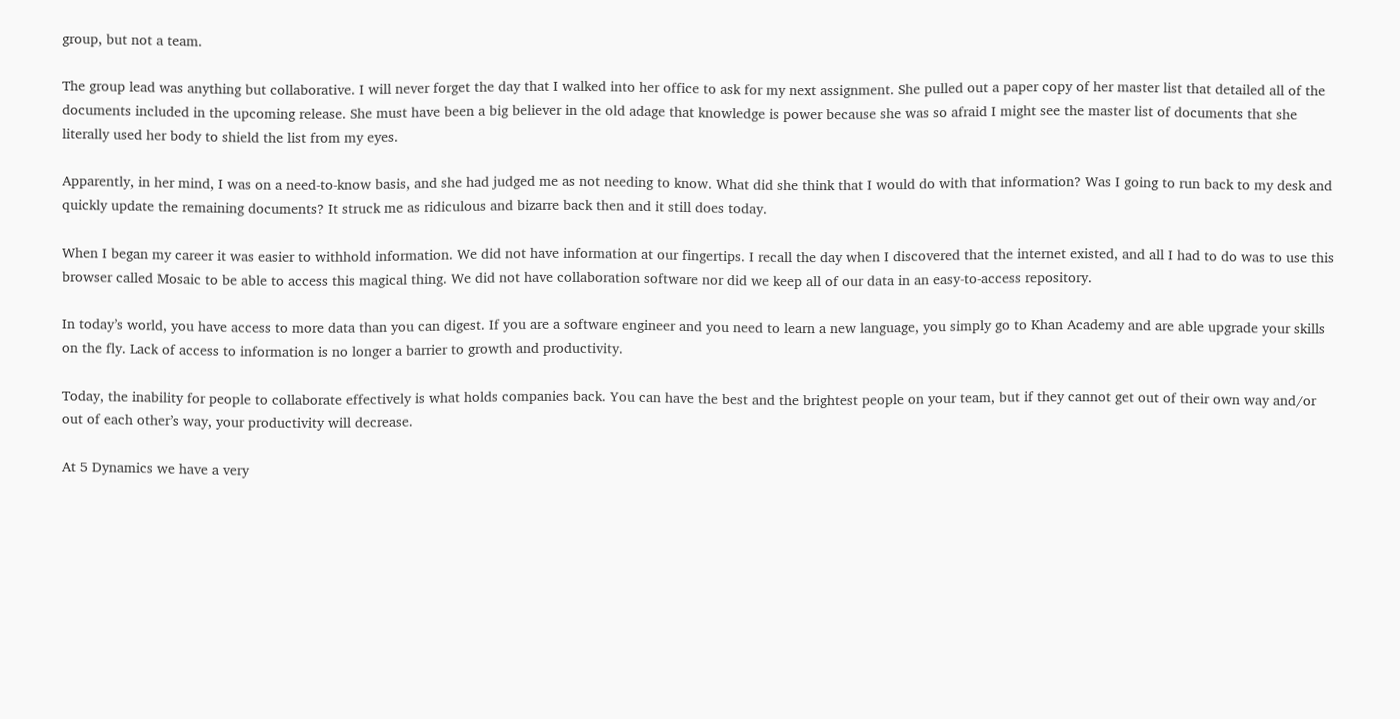group, but not a team.

The group lead was anything but collaborative. I will never forget the day that I walked into her office to ask for my next assignment. She pulled out a paper copy of her master list that detailed all of the documents included in the upcoming release. She must have been a big believer in the old adage that knowledge is power because she was so afraid I might see the master list of documents that she literally used her body to shield the list from my eyes.

Apparently, in her mind, I was on a need-to-know basis, and she had judged me as not needing to know. What did she think that I would do with that information? Was I going to run back to my desk and quickly update the remaining documents? It struck me as ridiculous and bizarre back then and it still does today.

When I began my career it was easier to withhold information. We did not have information at our fingertips. I recall the day when I discovered that the internet existed, and all I had to do was to use this browser called Mosaic to be able to access this magical thing. We did not have collaboration software nor did we keep all of our data in an easy-to-access repository.

In today’s world, you have access to more data than you can digest. If you are a software engineer and you need to learn a new language, you simply go to Khan Academy and are able upgrade your skills on the fly. Lack of access to information is no longer a barrier to growth and productivity.

Today, the inability for people to collaborate effectively is what holds companies back. You can have the best and the brightest people on your team, but if they cannot get out of their own way and/or out of each other’s way, your productivity will decrease.

At 5 Dynamics we have a very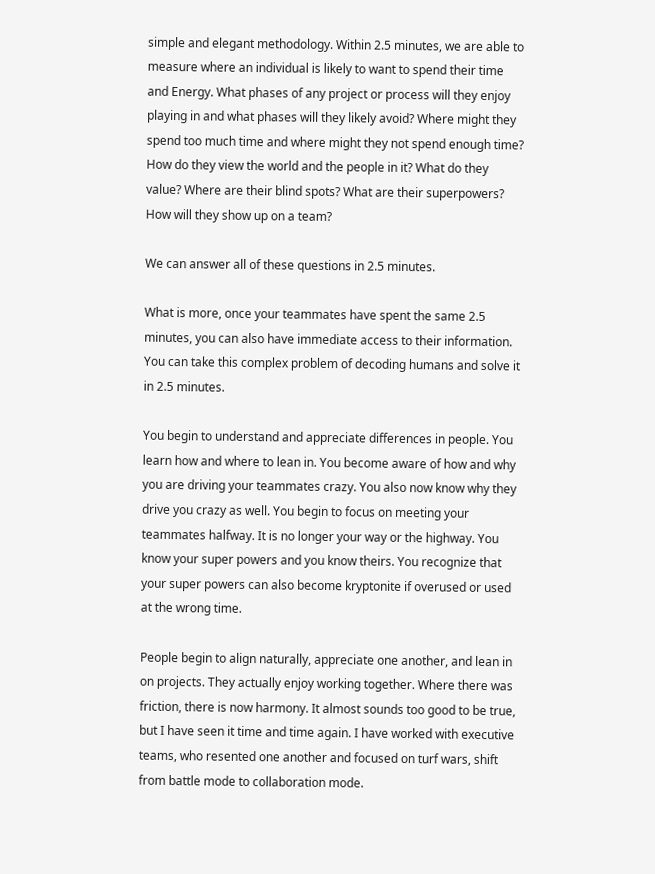simple and elegant methodology. Within 2.5 minutes, we are able to measure where an individual is likely to want to spend their time and Energy. What phases of any project or process will they enjoy playing in and what phases will they likely avoid? Where might they spend too much time and where might they not spend enough time? How do they view the world and the people in it? What do they value? Where are their blind spots? What are their superpowers? How will they show up on a team?

We can answer all of these questions in 2.5 minutes.

What is more, once your teammates have spent the same 2.5 minutes, you can also have immediate access to their information. You can take this complex problem of decoding humans and solve it in 2.5 minutes.

You begin to understand and appreciate differences in people. You learn how and where to lean in. You become aware of how and why you are driving your teammates crazy. You also now know why they drive you crazy as well. You begin to focus on meeting your teammates halfway. It is no longer your way or the highway. You know your super powers and you know theirs. You recognize that your super powers can also become kryptonite if overused or used at the wrong time.

People begin to align naturally, appreciate one another, and lean in on projects. They actually enjoy working together. Where there was friction, there is now harmony. It almost sounds too good to be true, but I have seen it time and time again. I have worked with executive teams, who resented one another and focused on turf wars, shift from battle mode to collaboration mode.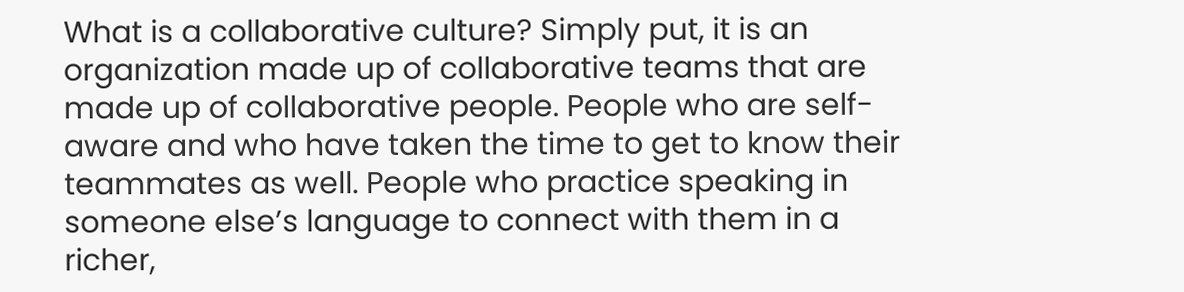What is a collaborative culture? Simply put, it is an organization made up of collaborative teams that are made up of collaborative people. People who are self-aware and who have taken the time to get to know their teammates as well. People who practice speaking in someone else’s language to connect with them in a richer,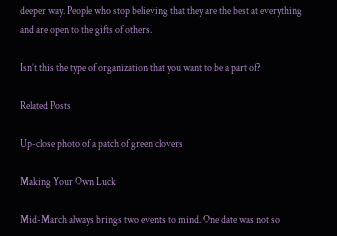deeper way. People who stop believing that they are the best at everything and are open to the gifts of others.

Isn’t this the type of organization that you want to be a part of?

Related Posts

Up-close photo of a patch of green clovers

Making Your Own Luck

Mid-March always brings two events to mind. One date was not so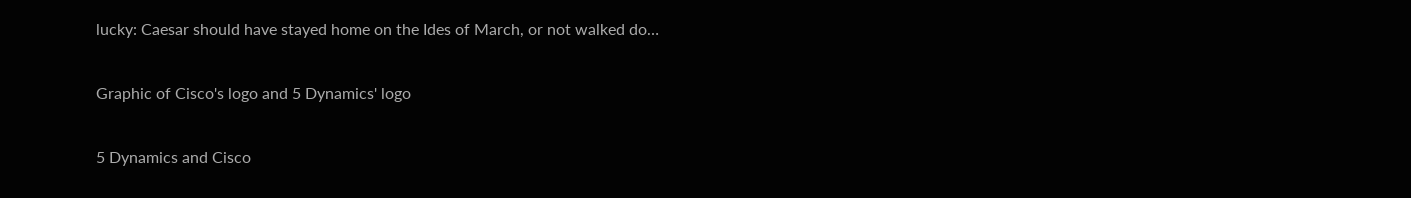lucky: Caesar should have stayed home on the Ides of March, or not walked do…

Graphic of Cisco's logo and 5 Dynamics' logo

5 Dynamics and Cisco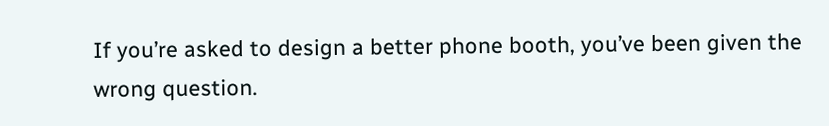If you’re asked to design a better phone booth, you’ve been given the wrong question.